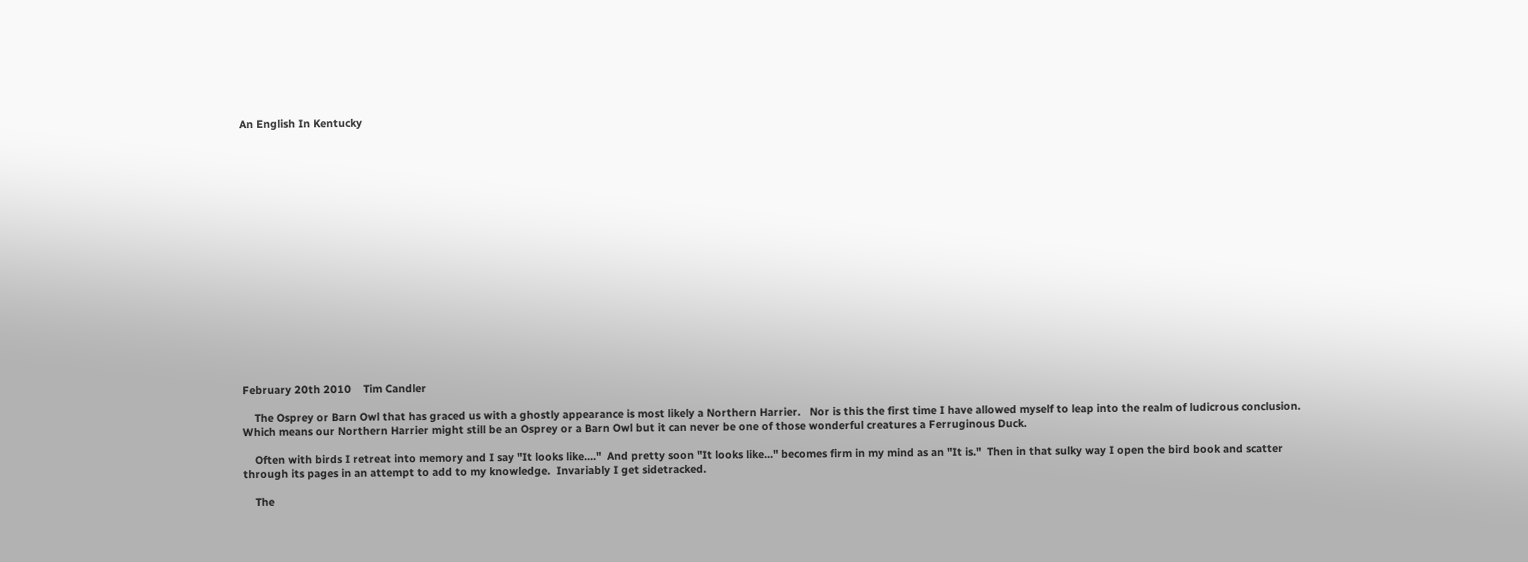An English In Kentucky


















February 20th 2010    Tim Candler

    The Osprey or Barn Owl that has graced us with a ghostly appearance is most likely a Northern Harrier.   Nor is this the first time I have allowed myself to leap into the realm of ludicrous conclusion.  Which means our Northern Harrier might still be an Osprey or a Barn Owl but it can never be one of those wonderful creatures a Ferruginous Duck.

    Often with birds I retreat into memory and I say "It looks like...."  And pretty soon "It looks like..." becomes firm in my mind as an "It is."  Then in that sulky way I open the bird book and scatter through its pages in an attempt to add to my knowledge.  Invariably I get sidetracked.

    The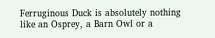Ferruginous Duck is absolutely nothing like an Osprey, a Barn Owl or a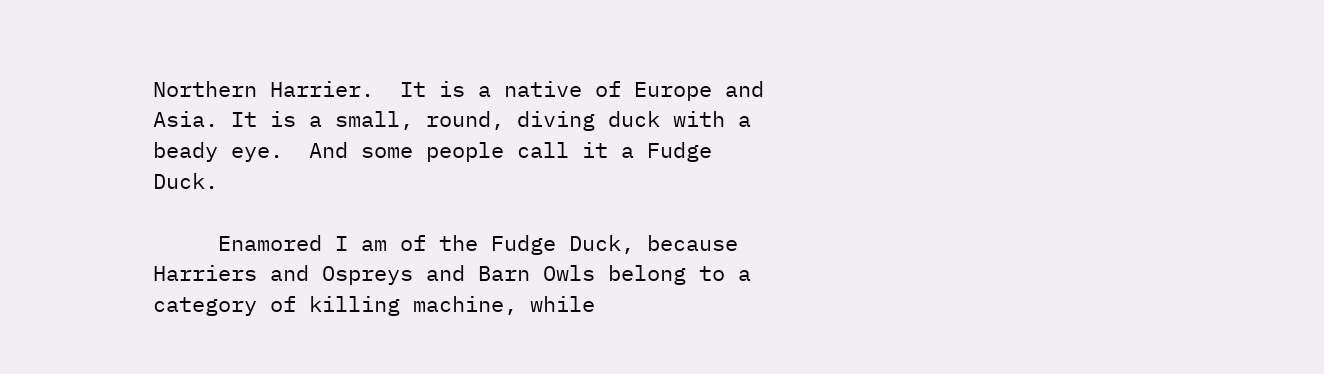Northern Harrier.  It is a native of Europe and Asia. It is a small, round, diving duck with a beady eye.  And some people call it a Fudge Duck.

     Enamored I am of the Fudge Duck, because Harriers and Ospreys and Barn Owls belong to a category of killing machine, while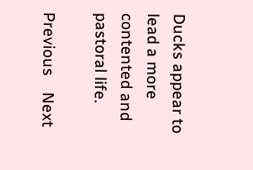Ducks appear to lead a more contented and pastoral life.

Previous    Next